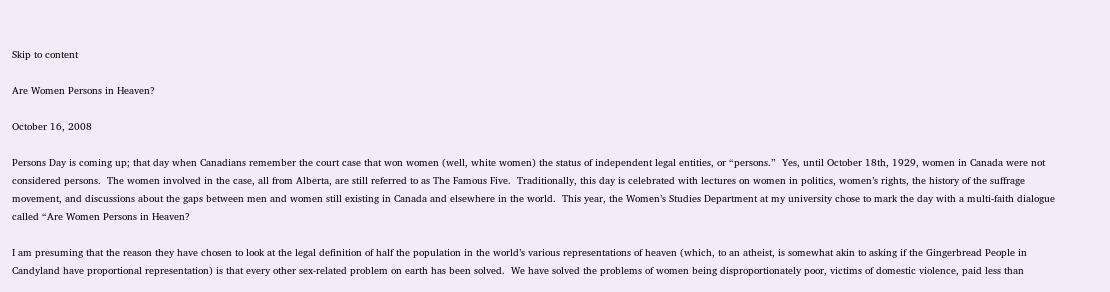Skip to content

Are Women Persons in Heaven?

October 16, 2008

Persons Day is coming up; that day when Canadians remember the court case that won women (well, white women) the status of independent legal entities, or “persons.”  Yes, until October 18th, 1929, women in Canada were not considered persons.  The women involved in the case, all from Alberta, are still referred to as The Famous Five.  Traditionally, this day is celebrated with lectures on women in politics, women’s rights, the history of the suffrage movement, and discussions about the gaps between men and women still existing in Canada and elsewhere in the world.  This year, the Women’s Studies Department at my university chose to mark the day with a multi-faith dialogue called “Are Women Persons in Heaven?

I am presuming that the reason they have chosen to look at the legal definition of half the population in the world’s various representations of heaven (which, to an atheist, is somewhat akin to asking if the Gingerbread People in Candyland have proportional representation) is that every other sex-related problem on earth has been solved.  We have solved the problems of women being disproportionately poor, victims of domestic violence, paid less than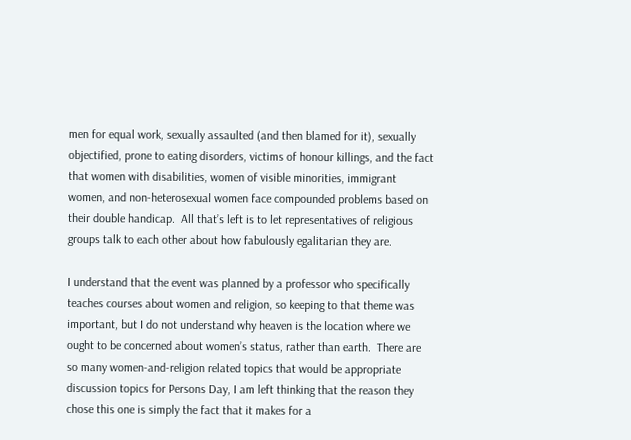men for equal work, sexually assaulted (and then blamed for it), sexually objectified, prone to eating disorders, victims of honour killings, and the fact that women with disabilities, women of visible minorities, immigrant women, and non-heterosexual women face compounded problems based on their double handicap.  All that’s left is to let representatives of religious groups talk to each other about how fabulously egalitarian they are.

I understand that the event was planned by a professor who specifically teaches courses about women and religion, so keeping to that theme was important, but I do not understand why heaven is the location where we ought to be concerned about women’s status, rather than earth.  There are so many women-and-religion related topics that would be appropriate discussion topics for Persons Day, I am left thinking that the reason they chose this one is simply the fact that it makes for a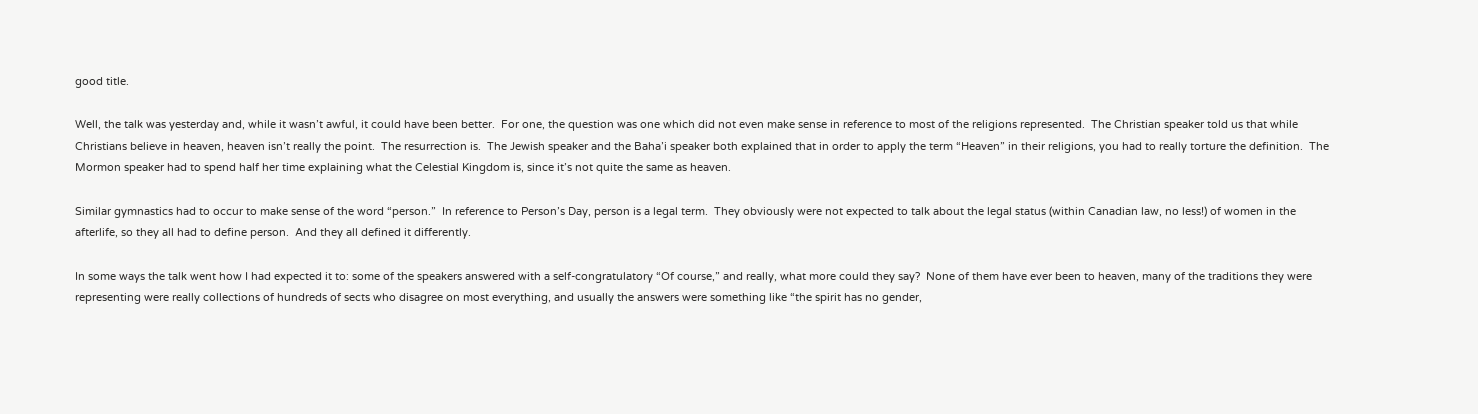good title.

Well, the talk was yesterday and, while it wasn’t awful, it could have been better.  For one, the question was one which did not even make sense in reference to most of the religions represented.  The Christian speaker told us that while Christians believe in heaven, heaven isn’t really the point.  The resurrection is.  The Jewish speaker and the Baha’i speaker both explained that in order to apply the term “Heaven” in their religions, you had to really torture the definition.  The Mormon speaker had to spend half her time explaining what the Celestial Kingdom is, since it’s not quite the same as heaven.

Similar gymnastics had to occur to make sense of the word “person.”  In reference to Person’s Day, person is a legal term.  They obviously were not expected to talk about the legal status (within Canadian law, no less!) of women in the afterlife, so they all had to define person.  And they all defined it differently.

In some ways the talk went how I had expected it to: some of the speakers answered with a self-congratulatory “Of course,” and really, what more could they say?  None of them have ever been to heaven, many of the traditions they were representing were really collections of hundreds of sects who disagree on most everything, and usually the answers were something like “the spirit has no gender,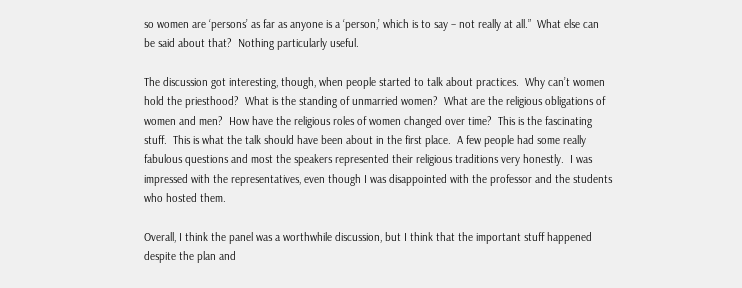so women are ‘persons’ as far as anyone is a ‘person,’ which is to say – not really at all.”  What else can be said about that?  Nothing particularly useful.

The discussion got interesting, though, when people started to talk about practices.  Why can’t women hold the priesthood?  What is the standing of unmarried women?  What are the religious obligations of women and men?  How have the religious roles of women changed over time?  This is the fascinating stuff.  This is what the talk should have been about in the first place.  A few people had some really fabulous questions and most the speakers represented their religious traditions very honestly.  I was impressed with the representatives, even though I was disappointed with the professor and the students who hosted them.

Overall, I think the panel was a worthwhile discussion, but I think that the important stuff happened despite the plan and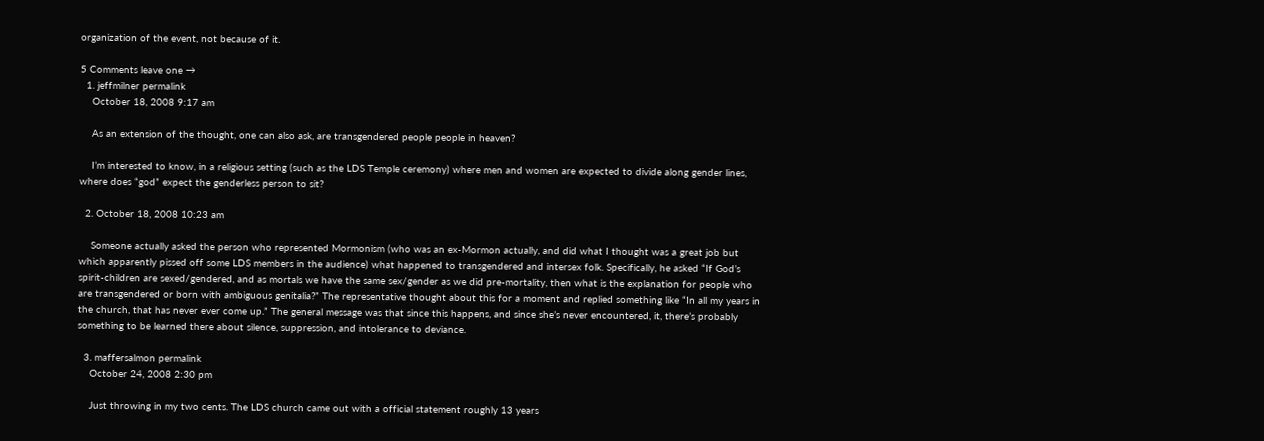organization of the event, not because of it.

5 Comments leave one →
  1. jeffmilner permalink
    October 18, 2008 9:17 am

    As an extension of the thought, one can also ask, are transgendered people people in heaven?

    I’m interested to know, in a religious setting (such as the LDS Temple ceremony) where men and women are expected to divide along gender lines, where does “god” expect the genderless person to sit?

  2. October 18, 2008 10:23 am

    Someone actually asked the person who represented Mormonism (who was an ex-Mormon actually, and did what I thought was a great job but which apparently pissed off some LDS members in the audience) what happened to transgendered and intersex folk. Specifically, he asked “If God’s spirit-children are sexed/gendered, and as mortals we have the same sex/gender as we did pre-mortality, then what is the explanation for people who are transgendered or born with ambiguous genitalia?” The representative thought about this for a moment and replied something like “In all my years in the church, that has never ever come up.” The general message was that since this happens, and since she’s never encountered, it, there’s probably something to be learned there about silence, suppression, and intolerance to deviance.

  3. maffersalmon permalink
    October 24, 2008 2:30 pm

    Just throwing in my two cents. The LDS church came out with a official statement roughly 13 years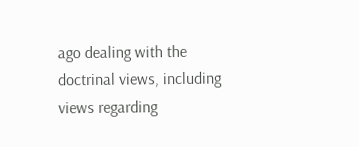ago dealing with the doctrinal views, including views regarding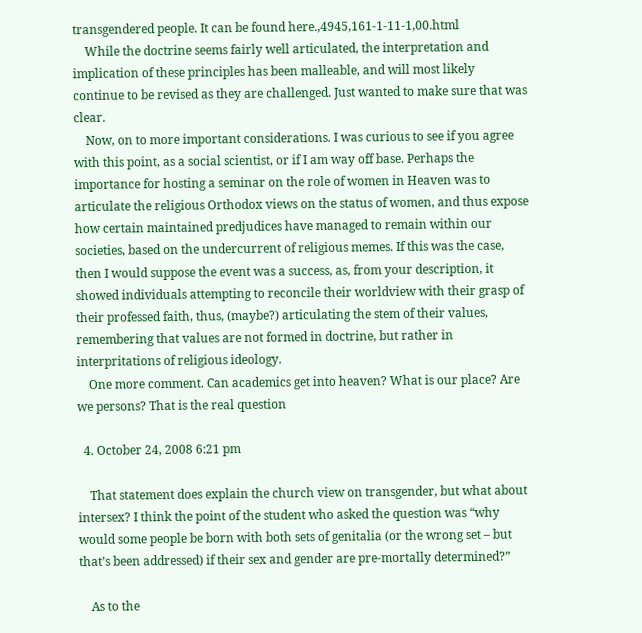transgendered people. It can be found here.,4945,161-1-11-1,00.html
    While the doctrine seems fairly well articulated, the interpretation and implication of these principles has been malleable, and will most likely continue to be revised as they are challenged. Just wanted to make sure that was clear.
    Now, on to more important considerations. I was curious to see if you agree with this point, as a social scientist, or if I am way off base. Perhaps the importance for hosting a seminar on the role of women in Heaven was to articulate the religious Orthodox views on the status of women, and thus expose how certain maintained predjudices have managed to remain within our societies, based on the undercurrent of religious memes. If this was the case, then I would suppose the event was a success, as, from your description, it showed individuals attempting to reconcile their worldview with their grasp of their professed faith, thus, (maybe?) articulating the stem of their values, remembering that values are not formed in doctrine, but rather in interpritations of religious ideology.
    One more comment. Can academics get into heaven? What is our place? Are we persons? That is the real question

  4. October 24, 2008 6:21 pm

    That statement does explain the church view on transgender, but what about intersex? I think the point of the student who asked the question was “why would some people be born with both sets of genitalia (or the wrong set – but that’s been addressed) if their sex and gender are pre-mortally determined?”

    As to the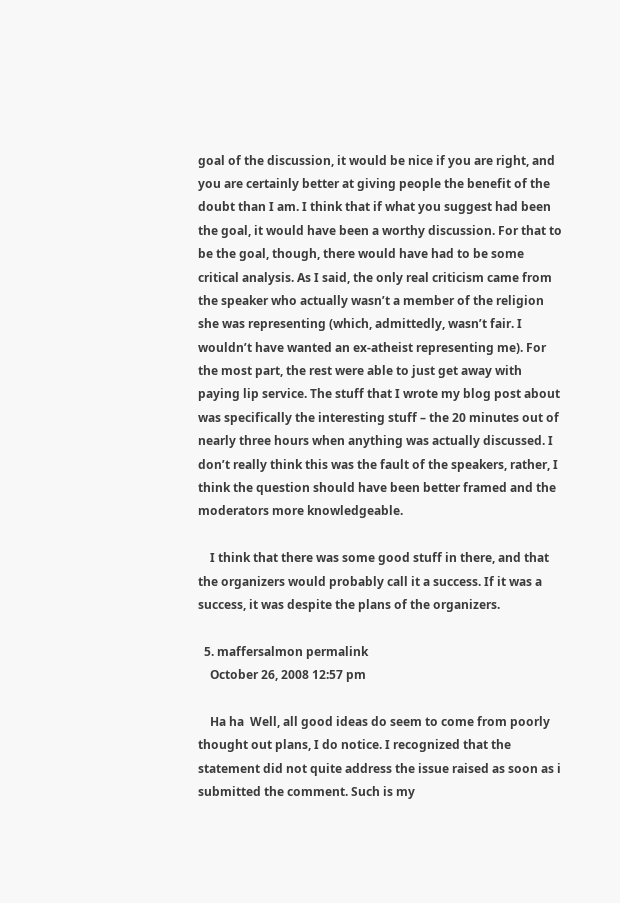goal of the discussion, it would be nice if you are right, and you are certainly better at giving people the benefit of the doubt than I am. I think that if what you suggest had been the goal, it would have been a worthy discussion. For that to be the goal, though, there would have had to be some critical analysis. As I said, the only real criticism came from the speaker who actually wasn’t a member of the religion she was representing (which, admittedly, wasn’t fair. I wouldn’t have wanted an ex-atheist representing me). For the most part, the rest were able to just get away with paying lip service. The stuff that I wrote my blog post about was specifically the interesting stuff – the 20 minutes out of nearly three hours when anything was actually discussed. I don’t really think this was the fault of the speakers, rather, I think the question should have been better framed and the moderators more knowledgeable.

    I think that there was some good stuff in there, and that the organizers would probably call it a success. If it was a success, it was despite the plans of the organizers.

  5. maffersalmon permalink
    October 26, 2008 12:57 pm

    Ha ha  Well, all good ideas do seem to come from poorly thought out plans, I do notice. I recognized that the statement did not quite address the issue raised as soon as i submitted the comment. Such is my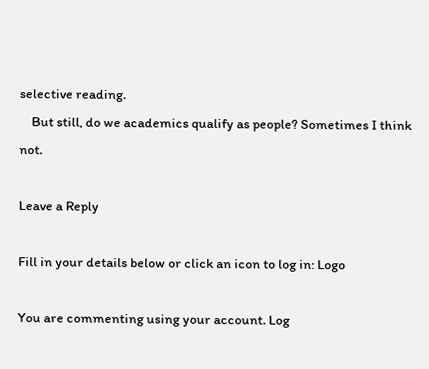selective reading.
    But still, do we academics qualify as people? Sometimes I think not.

Leave a Reply

Fill in your details below or click an icon to log in: Logo

You are commenting using your account. Log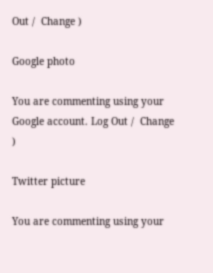Out /  Change )

Google photo

You are commenting using your Google account. Log Out /  Change )

Twitter picture

You are commenting using your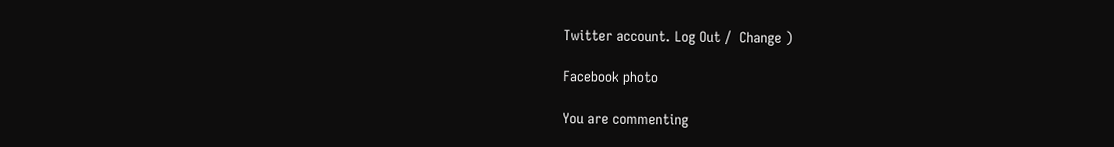Twitter account. Log Out /  Change )

Facebook photo

You are commenting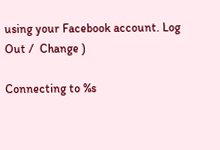using your Facebook account. Log Out /  Change )

Connecting to %s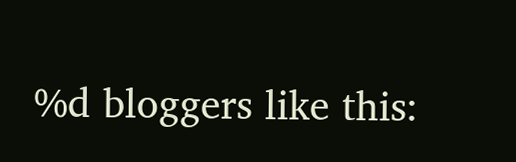%d bloggers like this: